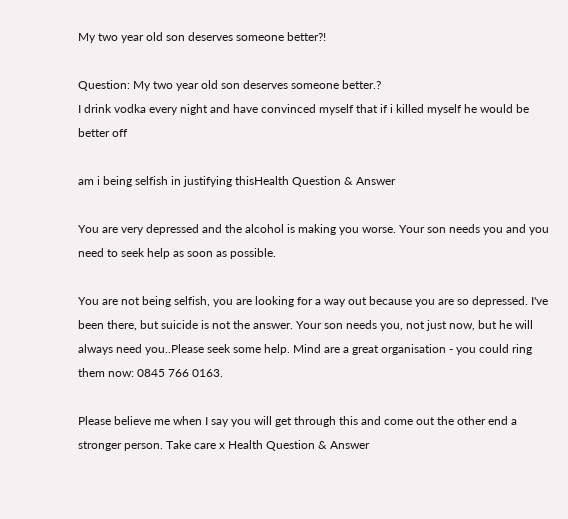My two year old son deserves someone better?!

Question: My two year old son deserves someone better.?
I drink vodka every night and have convinced myself that if i killed myself he would be better off

am i being selfish in justifying thisHealth Question & Answer

You are very depressed and the alcohol is making you worse. Your son needs you and you need to seek help as soon as possible.

You are not being selfish, you are looking for a way out because you are so depressed. I've been there, but suicide is not the answer. Your son needs you, not just now, but he will always need you..Please seek some help. Mind are a great organisation - you could ring them now: 0845 766 0163.

Please believe me when I say you will get through this and come out the other end a stronger person. Take care x Health Question & Answer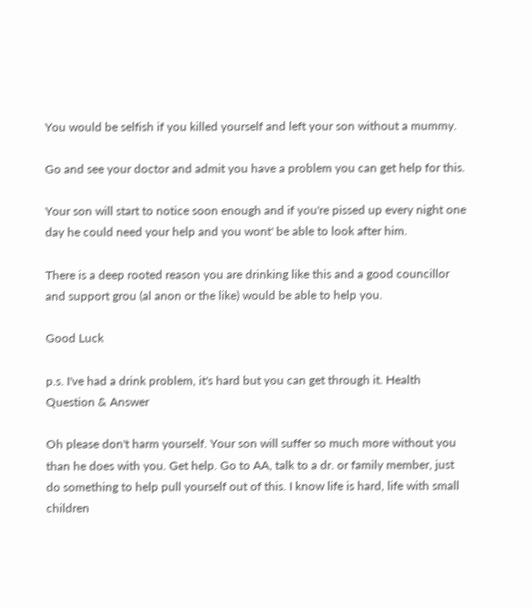You would be selfish if you killed yourself and left your son without a mummy.

Go and see your doctor and admit you have a problem you can get help for this.

Your son will start to notice soon enough and if you're pissed up every night one day he could need your help and you wont' be able to look after him.

There is a deep rooted reason you are drinking like this and a good councillor and support grou (al anon or the like) would be able to help you.

Good Luck

p.s. I've had a drink problem, it's hard but you can get through it. Health Question & Answer

Oh please don't harm yourself. Your son will suffer so much more without you than he does with you. Get help. Go to AA, talk to a dr. or family member, just do something to help pull yourself out of this. I know life is hard, life with small children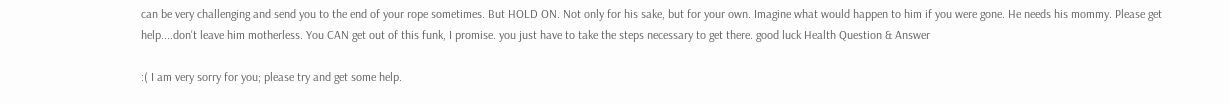can be very challenging and send you to the end of your rope sometimes. But HOLD ON. Not only for his sake, but for your own. Imagine what would happen to him if you were gone. He needs his mommy. Please get help....don't leave him motherless. You CAN get out of this funk, I promise. you just have to take the steps necessary to get there. good luck Health Question & Answer

:( I am very sorry for you; please try and get some help.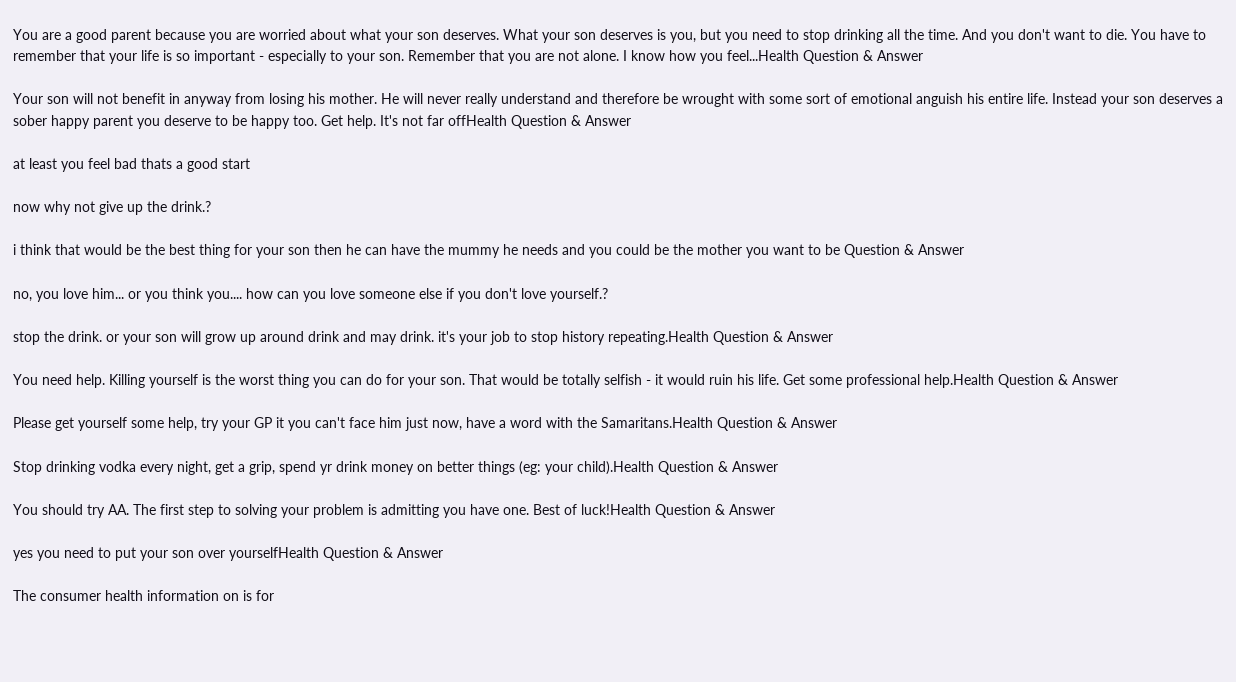You are a good parent because you are worried about what your son deserves. What your son deserves is you, but you need to stop drinking all the time. And you don't want to die. You have to remember that your life is so important - especially to your son. Remember that you are not alone. I know how you feel...Health Question & Answer

Your son will not benefit in anyway from losing his mother. He will never really understand and therefore be wrought with some sort of emotional anguish his entire life. Instead your son deserves a sober happy parent you deserve to be happy too. Get help. It's not far offHealth Question & Answer

at least you feel bad thats a good start

now why not give up the drink.?

i think that would be the best thing for your son then he can have the mummy he needs and you could be the mother you want to be Question & Answer

no, you love him... or you think you.... how can you love someone else if you don't love yourself.?

stop the drink. or your son will grow up around drink and may drink. it's your job to stop history repeating.Health Question & Answer

You need help. Killing yourself is the worst thing you can do for your son. That would be totally selfish - it would ruin his life. Get some professional help.Health Question & Answer

Please get yourself some help, try your GP it you can't face him just now, have a word with the Samaritans.Health Question & Answer

Stop drinking vodka every night, get a grip, spend yr drink money on better things (eg: your child).Health Question & Answer

You should try AA. The first step to solving your problem is admitting you have one. Best of luck!Health Question & Answer

yes you need to put your son over yourselfHealth Question & Answer

The consumer health information on is for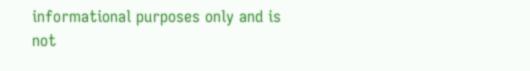informational purposes only and is not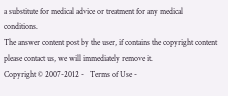a substitute for medical advice or treatment for any medical conditions.
The answer content post by the user, if contains the copyright content please contact us, we will immediately remove it.
Copyright © 2007-2012 -   Terms of Use -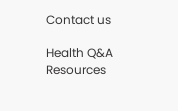Contact us

Health Q&A Resources